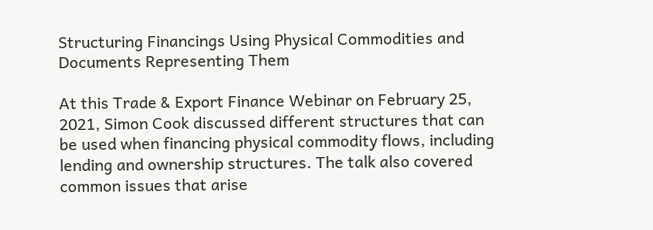Structuring Financings Using Physical Commodities and Documents Representing Them

At this Trade & Export Finance Webinar on February 25, 2021, Simon Cook discussed different structures that can be used when financing physical commodity flows, including lending and ownership structures. The talk also covered common issues that arise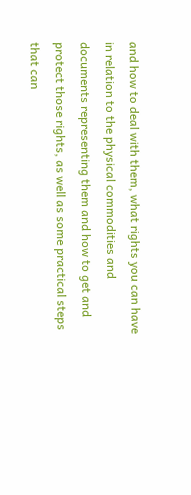and how to deal with them, what rights you can have in relation to the physical commodities and documents representing them and how to get and protect those rights, as well as some practical steps that can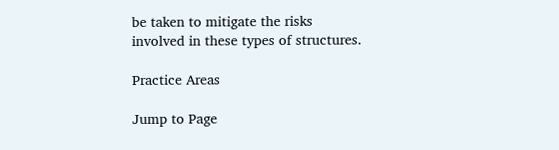be taken to mitigate the risks involved in these types of structures.

Practice Areas

Jump to Page